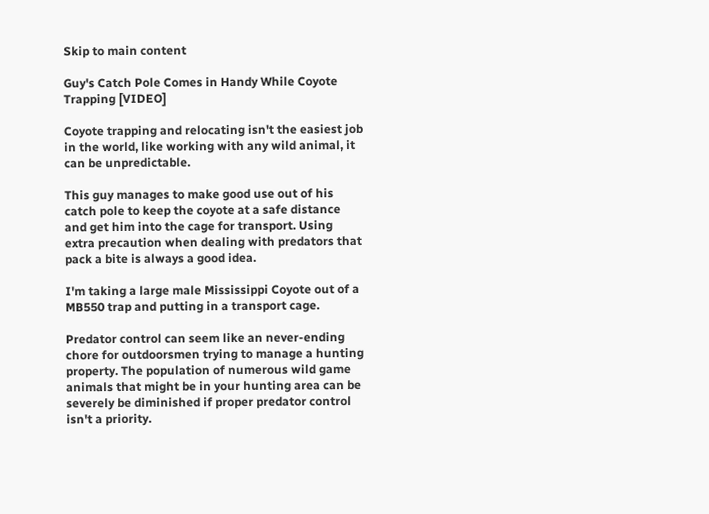Skip to main content

Guy's Catch Pole Comes in Handy While Coyote Trapping [VIDEO]

Coyote trapping and relocating isn't the easiest job in the world, like working with any wild animal, it can be unpredictable.

This guy manages to make good use out of his catch pole to keep the coyote at a safe distance and get him into the cage for transport. Using extra precaution when dealing with predators that pack a bite is always a good idea.

I'm taking a large male Mississippi Coyote out of a MB550 trap and putting in a transport cage.

Predator control can seem like an never-ending chore for outdoorsmen trying to manage a hunting property. The population of numerous wild game animals that might be in your hunting area can be severely be diminished if proper predator control isn't a priority.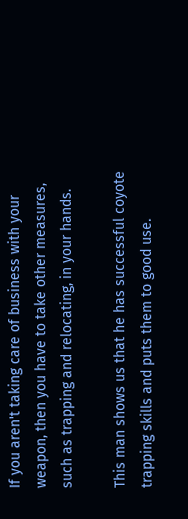If you aren't taking care of business with your weapon, then you have to take other measures, such as trapping and relocating, in your hands.

This man shows us that he has successful coyote trapping skills and puts them to good use.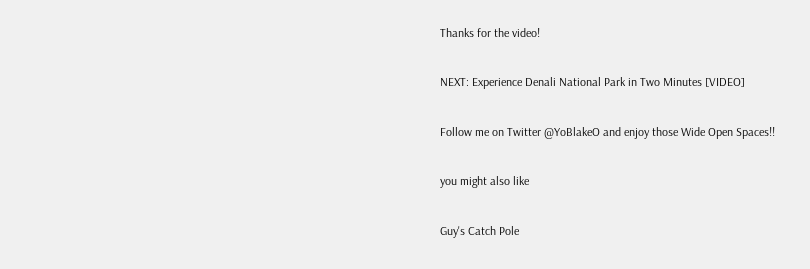Thanks for the video!

NEXT: Experience Denali National Park in Two Minutes [VIDEO]

Follow me on Twitter @YoBlakeO and enjoy those Wide Open Spaces!!

you might also like

Guy's Catch Pole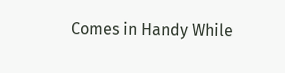Comes in Handy While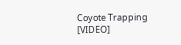Coyote Trapping [VIDEO]